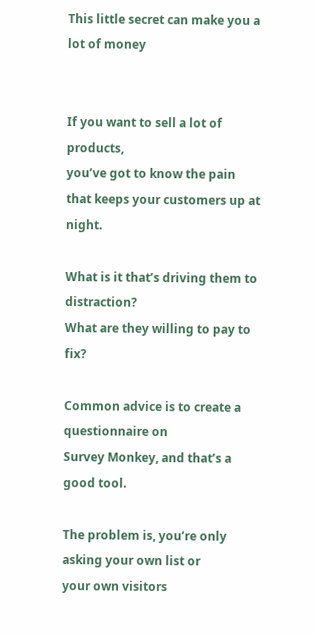This little secret can make you a lot of money


If you want to sell a lot of products,
you’ve got to know the pain
that keeps your customers up at night.

What is it that’s driving them to distraction?
What are they willing to pay to fix?

Common advice is to create a questionnaire on
Survey Monkey, and that’s a good tool.

The problem is, you’re only asking your own list or
your own visitors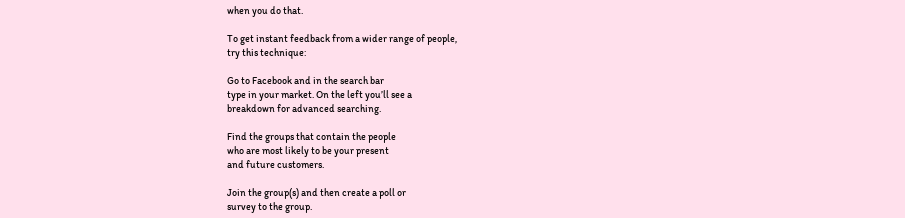when you do that.

To get instant feedback from a wider range of people,
try this technique:

Go to Facebook and in the search bar
type in your market. On the left you’ll see a
breakdown for advanced searching.

Find the groups that contain the people
who are most likely to be your present
and future customers.

Join the group(s) and then create a poll or
survey to the group.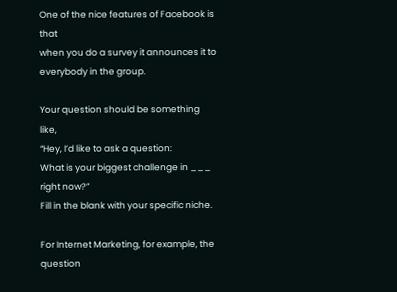One of the nice features of Facebook is that
when you do a survey it announces it to
everybody in the group.

Your question should be something like,
“Hey, I’d like to ask a question:
What is your biggest challenge in ___ right now?”
Fill in the blank with your specific niche.

For Internet Marketing, for example, the question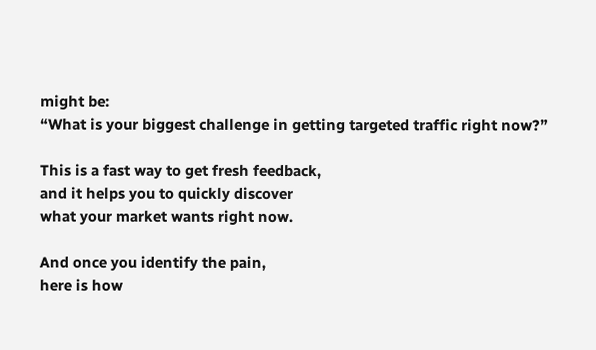might be:
“What is your biggest challenge in getting targeted traffic right now?”

This is a fast way to get fresh feedback,
and it helps you to quickly discover
what your market wants right now.

And once you identify the pain,
here is how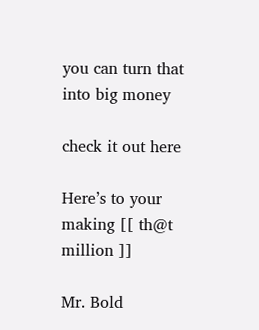you can turn that into big money

check it out here

Here’s to your making [[ th@t million ]]

Mr. Bold